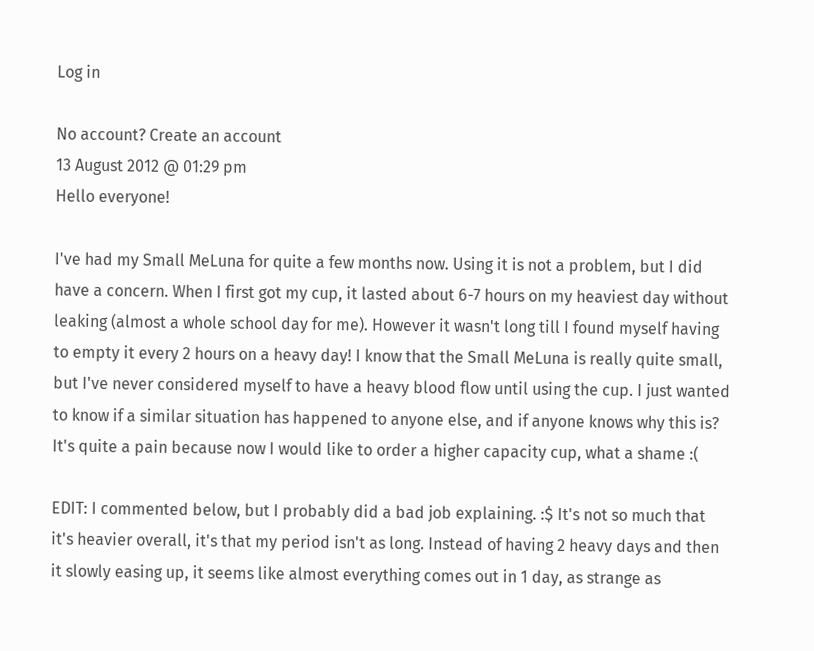Log in

No account? Create an account
13 August 2012 @ 01:29 pm
Hello everyone!

I've had my Small MeLuna for quite a few months now. Using it is not a problem, but I did have a concern. When I first got my cup, it lasted about 6-7 hours on my heaviest day without leaking (almost a whole school day for me). However it wasn't long till I found myself having to empty it every 2 hours on a heavy day! I know that the Small MeLuna is really quite small, but I've never considered myself to have a heavy blood flow until using the cup. I just wanted to know if a similar situation has happened to anyone else, and if anyone knows why this is? It's quite a pain because now I would like to order a higher capacity cup, what a shame :(

EDIT: I commented below, but I probably did a bad job explaining. :$ It's not so much that it's heavier overall, it's that my period isn't as long. Instead of having 2 heavy days and then it slowly easing up, it seems like almost everything comes out in 1 day, as strange as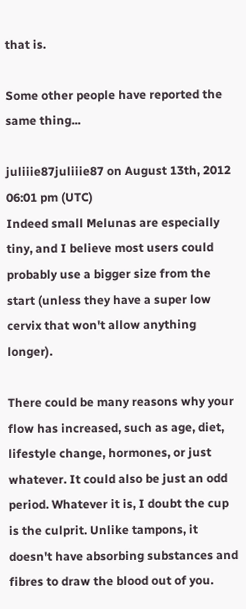that is.

Some other people have reported the same thing...

juliiie87juliiie87 on August 13th, 2012 06:01 pm (UTC)
Indeed small Melunas are especially tiny, and I believe most users could probably use a bigger size from the start (unless they have a super low cervix that won't allow anything longer).

There could be many reasons why your flow has increased, such as age, diet, lifestyle change, hormones, or just whatever. It could also be just an odd period. Whatever it is, I doubt the cup is the culprit. Unlike tampons, it doesn't have absorbing substances and fibres to draw the blood out of you.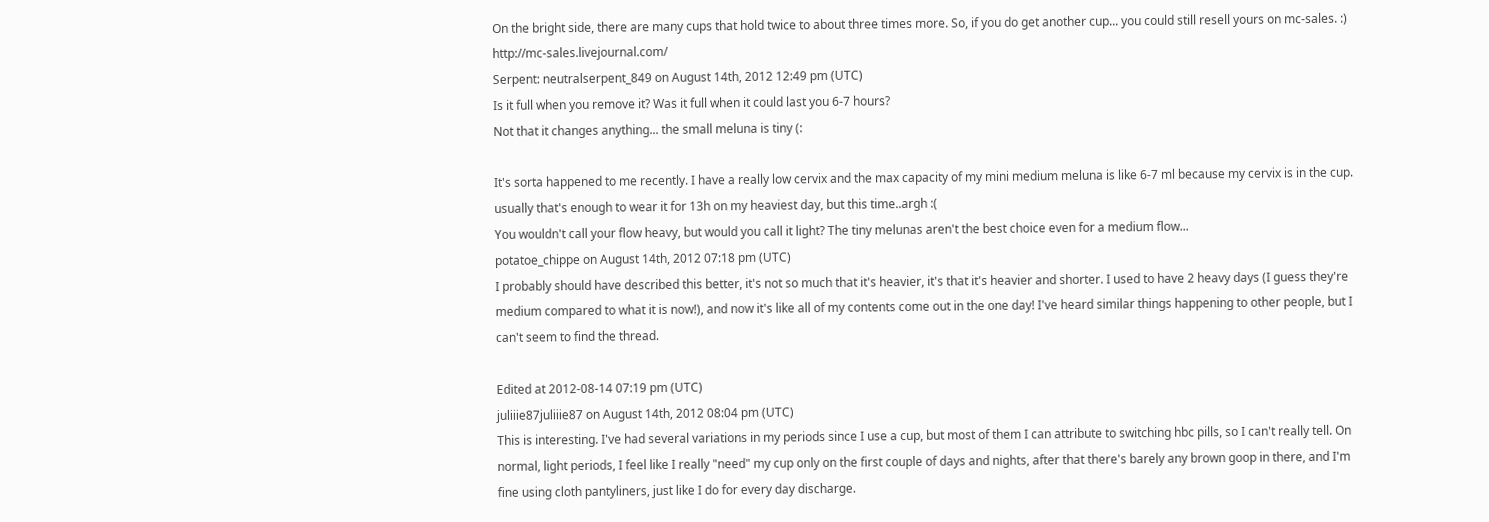On the bright side, there are many cups that hold twice to about three times more. So, if you do get another cup... you could still resell yours on mc-sales. :) http://mc-sales.livejournal.com/
Serpent: neutralserpent_849 on August 14th, 2012 12:49 pm (UTC)
Is it full when you remove it? Was it full when it could last you 6-7 hours?
Not that it changes anything... the small meluna is tiny (:

It's sorta happened to me recently. I have a really low cervix and the max capacity of my mini medium meluna is like 6-7 ml because my cervix is in the cup. usually that's enough to wear it for 13h on my heaviest day, but this time..argh :(
You wouldn't call your flow heavy, but would you call it light? The tiny melunas aren't the best choice even for a medium flow...
potatoe_chippe on August 14th, 2012 07:18 pm (UTC)
I probably should have described this better, it's not so much that it's heavier, it's that it's heavier and shorter. I used to have 2 heavy days (I guess they're medium compared to what it is now!), and now it's like all of my contents come out in the one day! I've heard similar things happening to other people, but I can't seem to find the thread.

Edited at 2012-08-14 07:19 pm (UTC)
juliiie87juliiie87 on August 14th, 2012 08:04 pm (UTC)
This is interesting. I've had several variations in my periods since I use a cup, but most of them I can attribute to switching hbc pills, so I can't really tell. On normal, light periods, I feel like I really "need" my cup only on the first couple of days and nights, after that there's barely any brown goop in there, and I'm fine using cloth pantyliners, just like I do for every day discharge.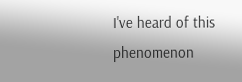I've heard of this phenomenon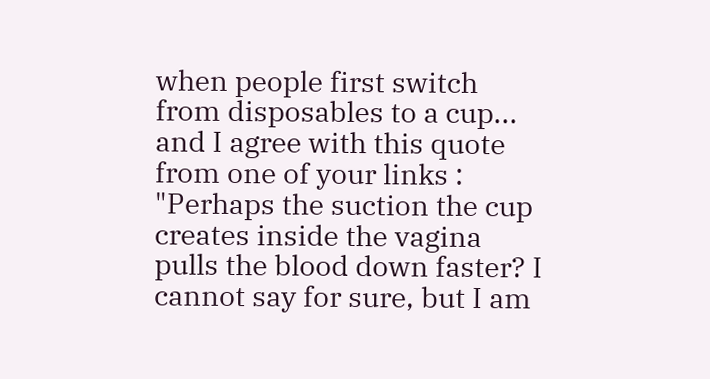when people first switch from disposables to a cup... and I agree with this quote from one of your links : "Perhaps the suction the cup creates inside the vagina pulls the blood down faster? I cannot say for sure, but I am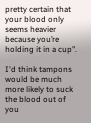pretty certain that your blood only seems heavier because you’re holding it in a cup".

I'd think tampons would be much more likely to suck the blood out of you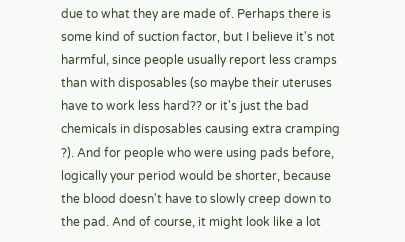due to what they are made of. Perhaps there is some kind of suction factor, but I believe it's not harmful, since people usually report less cramps than with disposables (so maybe their uteruses have to work less hard?? or it's just the bad chemicals in disposables causing extra cramping ?). And for people who were using pads before, logically your period would be shorter, because the blood doesn't have to slowly creep down to the pad. And of course, it might look like a lot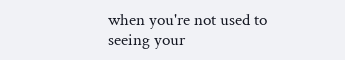when you're not used to seeing your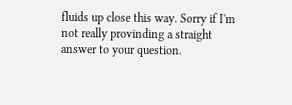fluids up close this way. Sorry if I'm not really provinding a straight answer to your question.